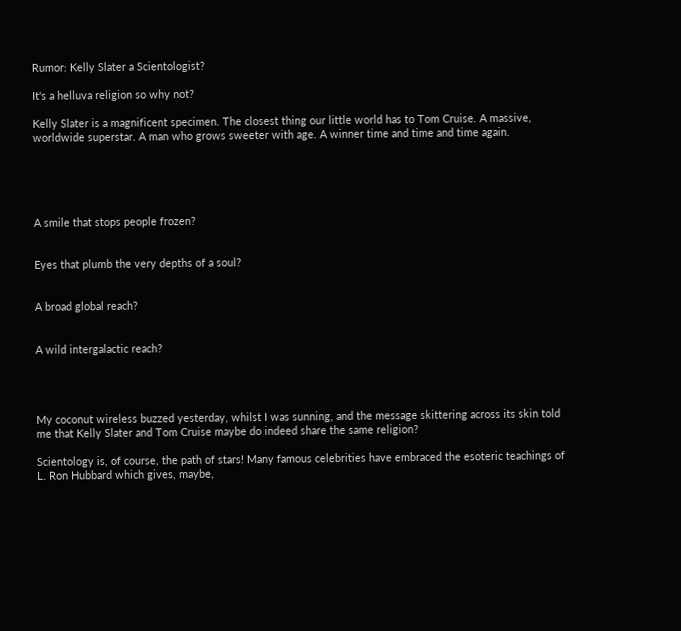Rumor: Kelly Slater a Scientologist?

It's a helluva religion so why not?

Kelly Slater is a magnificent specimen. The closest thing our little world has to Tom Cruise. A massive, worldwide superstar. A man who grows sweeter with age. A winner time and time and time again.





A smile that stops people frozen?


Eyes that plumb the very depths of a soul?


A broad global reach?


A wild intergalactic reach?




My coconut wireless buzzed yesterday, whilst I was sunning, and the message skittering across its skin told me that Kelly Slater and Tom Cruise maybe do indeed share the same religion?

Scientology is, of course, the path of stars! Many famous celebrities have embraced the esoteric teachings of L. Ron Hubbard which gives, maybe,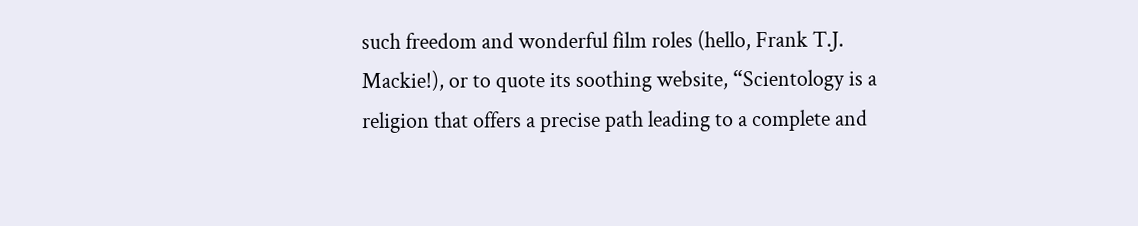such freedom and wonderful film roles (hello, Frank T.J. Mackie!), or to quote its soothing website, “Scientology is a religion that offers a precise path leading to a complete and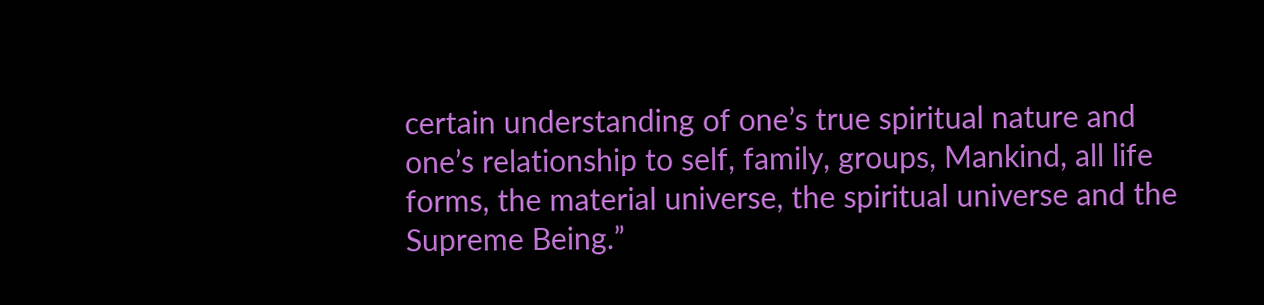certain understanding of one’s true spiritual nature and one’s relationship to self, family, groups, Mankind, all life forms, the material universe, the spiritual universe and the Supreme Being.”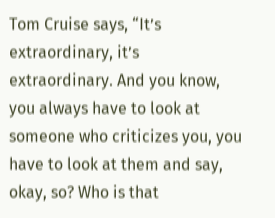Tom Cruise says, “It’s extraordinary, it’s extraordinary. And you know, you always have to look at someone who criticizes you, you have to look at them and say, okay, so? Who is that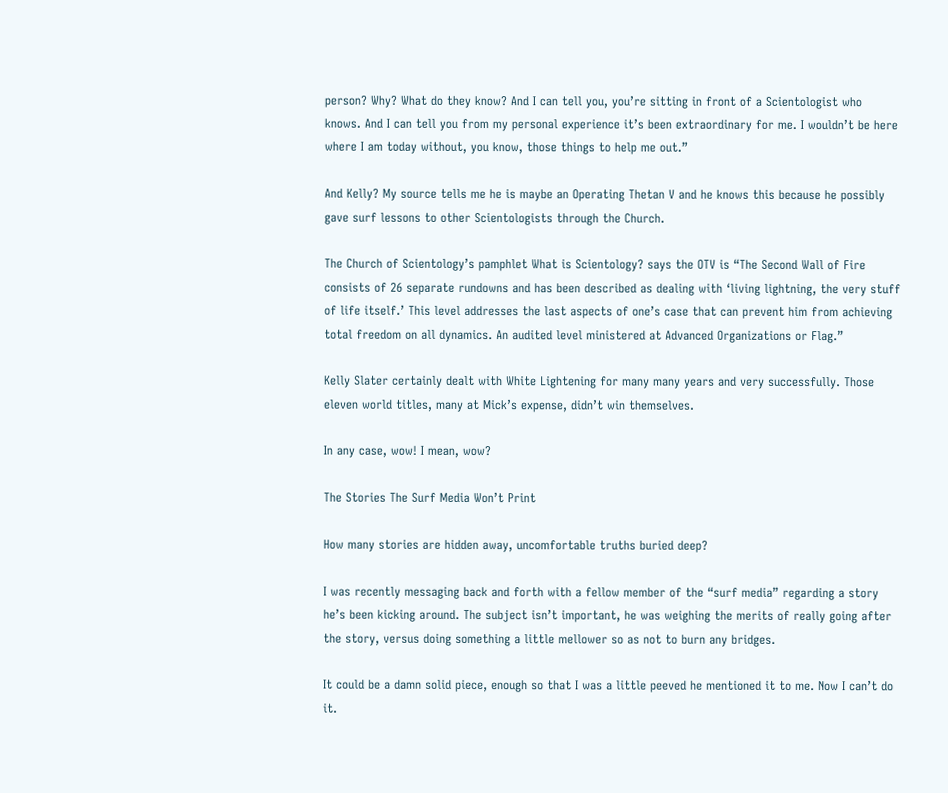person? Why? What do they know? And I can tell you, you’re sitting in front of a Scientologist who knows. And I can tell you from my personal experience it’s been extraordinary for me. I wouldn’t be here where I am today without, you know, those things to help me out.”

And Kelly? My source tells me he is maybe an Operating Thetan V and he knows this because he possibly gave surf lessons to other Scientologists through the Church.

The Church of Scientology’s pamphlet What is Scientology? says the OTV is “The Second Wall of Fire consists of 26 separate rundowns and has been described as dealing with ‘living lightning, the very stuff of life itself.’ This level addresses the last aspects of one’s case that can prevent him from achieving total freedom on all dynamics. An audited level ministered at Advanced Organizations or Flag.”

Kelly Slater certainly dealt with White Lightening for many many years and very successfully. Those eleven world titles, many at Mick’s expense, didn’t win themselves.

In any case, wow! I mean, wow?

The Stories The Surf Media Won’t Print

How many stories are hidden away, uncomfortable truths buried deep?

I was recently messaging back and forth with a fellow member of the “surf media” regarding a story he’s been kicking around. The subject isn’t important, he was weighing the merits of really going after the story, versus doing something a little mellower so as not to burn any bridges.

It could be a damn solid piece, enough so that I was a little peeved he mentioned it to me. Now I can’t do it.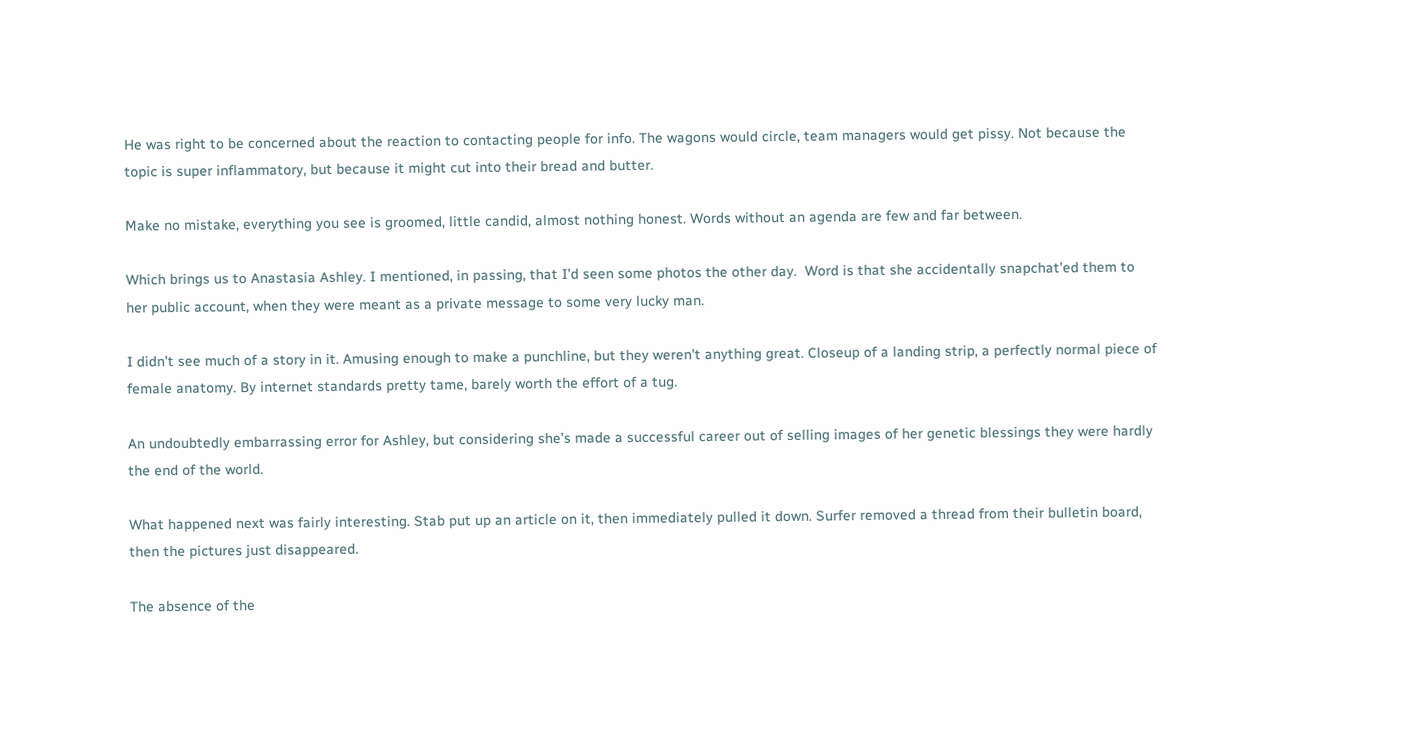He was right to be concerned about the reaction to contacting people for info. The wagons would circle, team managers would get pissy. Not because the topic is super inflammatory, but because it might cut into their bread and butter.

Make no mistake, everything you see is groomed, little candid, almost nothing honest. Words without an agenda are few and far between.

Which brings us to Anastasia Ashley. I mentioned, in passing, that I’d seen some photos the other day.  Word is that she accidentally snapchat’ed them to her public account, when they were meant as a private message to some very lucky man.

I didn’t see much of a story in it. Amusing enough to make a punchline, but they weren’t anything great. Closeup of a landing strip, a perfectly normal piece of female anatomy. By internet standards pretty tame, barely worth the effort of a tug.

An undoubtedly embarrassing error for Ashley, but considering she’s made a successful career out of selling images of her genetic blessings they were hardly the end of the world.

What happened next was fairly interesting. Stab put up an article on it, then immediately pulled it down. Surfer removed a thread from their bulletin board, then the pictures just disappeared.

The absence of the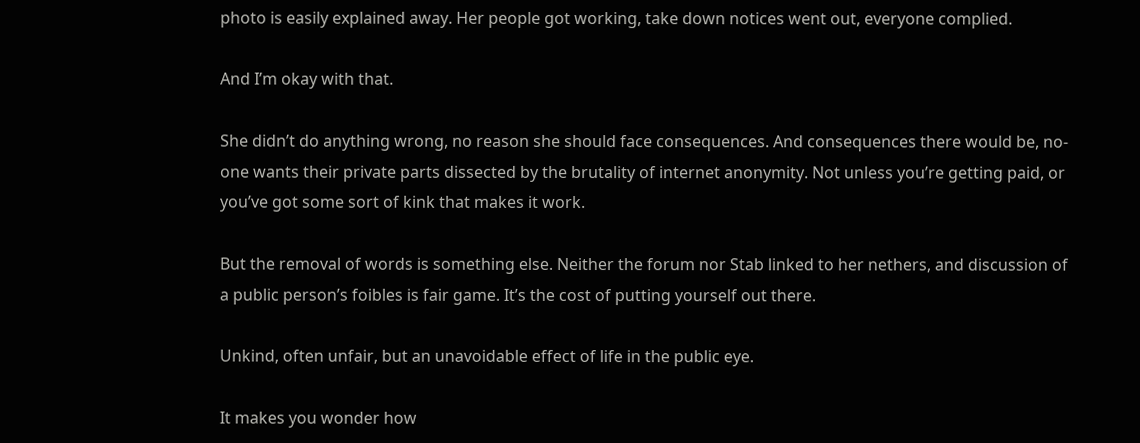photo is easily explained away. Her people got working, take down notices went out, everyone complied.

And I’m okay with that.

She didn’t do anything wrong, no reason she should face consequences. And consequences there would be, no-one wants their private parts dissected by the brutality of internet anonymity. Not unless you’re getting paid, or you’ve got some sort of kink that makes it work.

But the removal of words is something else. Neither the forum nor Stab linked to her nethers, and discussion of a public person’s foibles is fair game. It’s the cost of putting yourself out there.

Unkind, often unfair, but an unavoidable effect of life in the public eye.

It makes you wonder how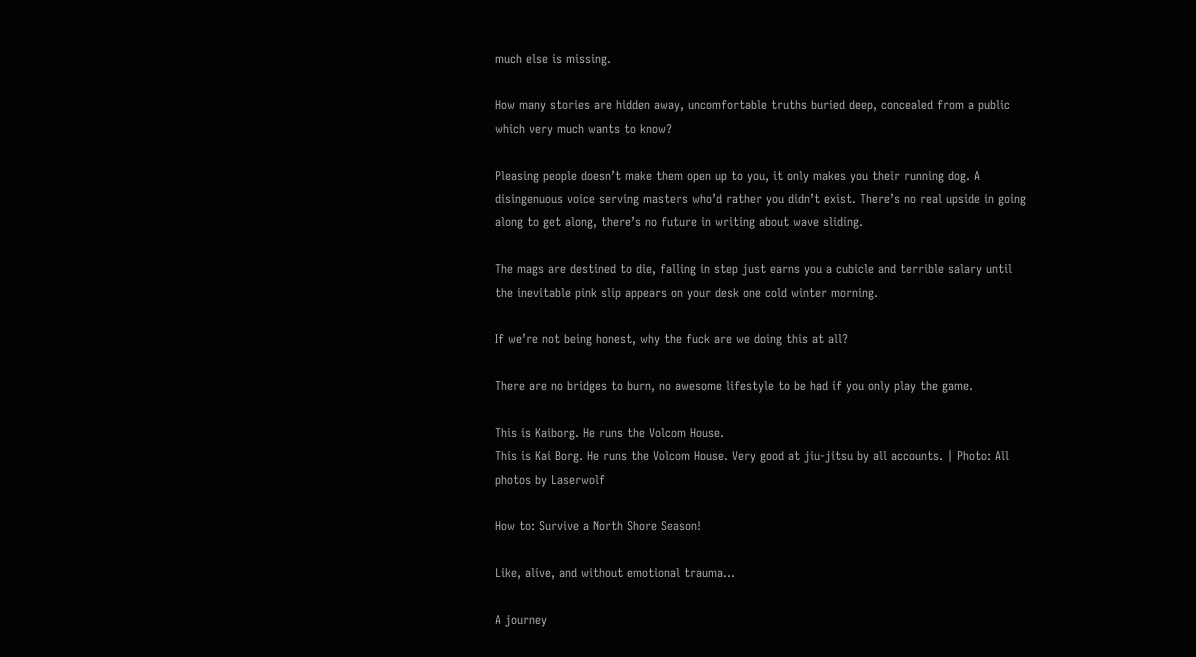much else is missing.

How many stories are hidden away, uncomfortable truths buried deep, concealed from a public which very much wants to know?

Pleasing people doesn’t make them open up to you, it only makes you their running dog. A disingenuous voice serving masters who’d rather you didn’t exist. There’s no real upside in going along to get along, there’s no future in writing about wave sliding.

The mags are destined to die, falling in step just earns you a cubicle and terrible salary until the inevitable pink slip appears on your desk one cold winter morning.

If we’re not being honest, why the fuck are we doing this at all?

There are no bridges to burn, no awesome lifestyle to be had if you only play the game.

This is Kaiborg. He runs the Volcom House.
This is Kai Borg. He runs the Volcom House. Very good at jiu-jitsu by all accounts. | Photo: All photos by Laserwolf

How to: Survive a North Shore Season!

Like, alive, and without emotional trauma…

A journey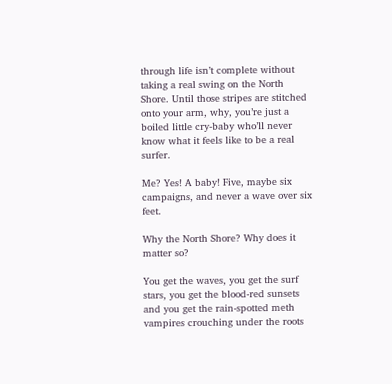through life isn’t complete without taking a real swing on the North Shore. Until those stripes are stitched onto your arm, why, you’re just a boiled little cry-baby who’ll never know what it feels like to be a real surfer.

Me? Yes! A baby! Five, maybe six campaigns, and never a wave over six feet.

Why the North Shore? Why does it matter so?

You get the waves, you get the surf stars, you get the blood-red sunsets and you get the rain-spotted meth vampires crouching under the roots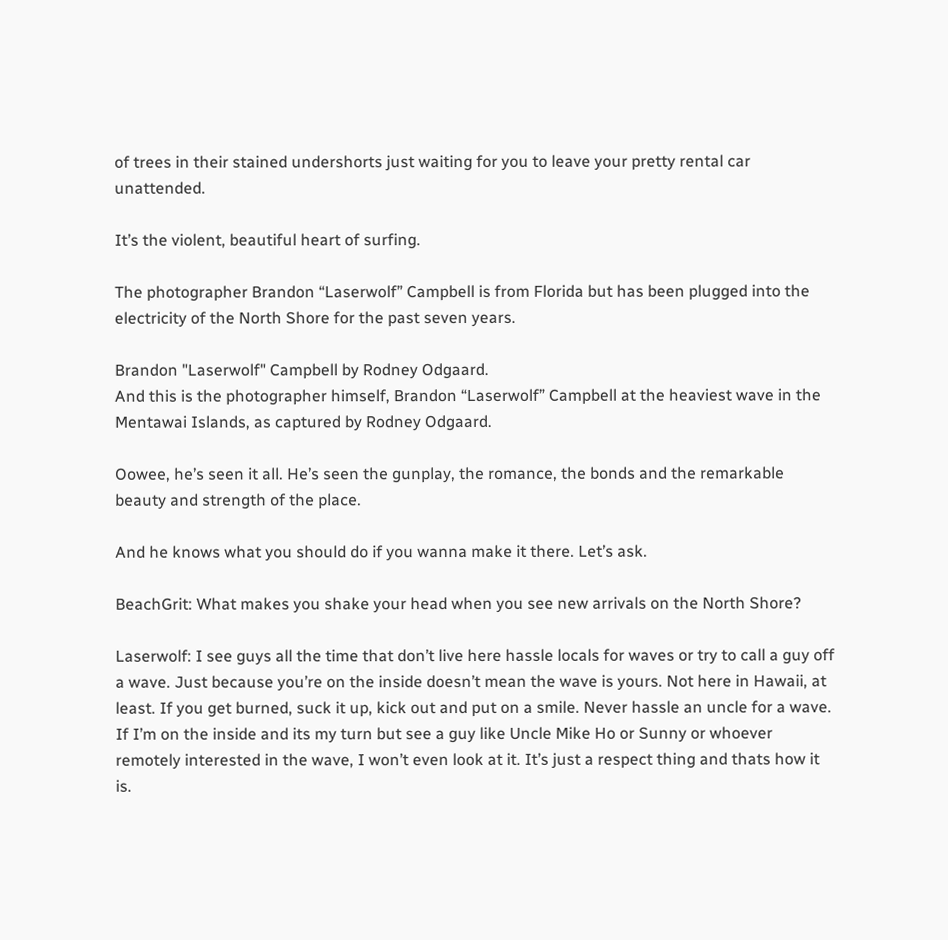of trees in their stained undershorts just waiting for you to leave your pretty rental car unattended.

It’s the violent, beautiful heart of surfing.

The photographer Brandon “Laserwolf” Campbell is from Florida but has been plugged into the electricity of the North Shore for the past seven years.

Brandon "Laserwolf" Campbell by Rodney Odgaard.
And this is the photographer himself, Brandon “Laserwolf” Campbell at the heaviest wave in the Mentawai Islands, as captured by Rodney Odgaard.

Oowee, he’s seen it all. He’s seen the gunplay, the romance, the bonds and the remarkable beauty and strength of the place.

And he knows what you should do if you wanna make it there. Let’s ask.

BeachGrit: What makes you shake your head when you see new arrivals on the North Shore?

Laserwolf: I see guys all the time that don’t live here hassle locals for waves or try to call a guy off a wave. Just because you’re on the inside doesn’t mean the wave is yours. Not here in Hawaii, at least. If you get burned, suck it up, kick out and put on a smile. Never hassle an uncle for a wave. If I’m on the inside and its my turn but see a guy like Uncle Mike Ho or Sunny or whoever remotely interested in the wave, I won’t even look at it. It’s just a respect thing and thats how it is.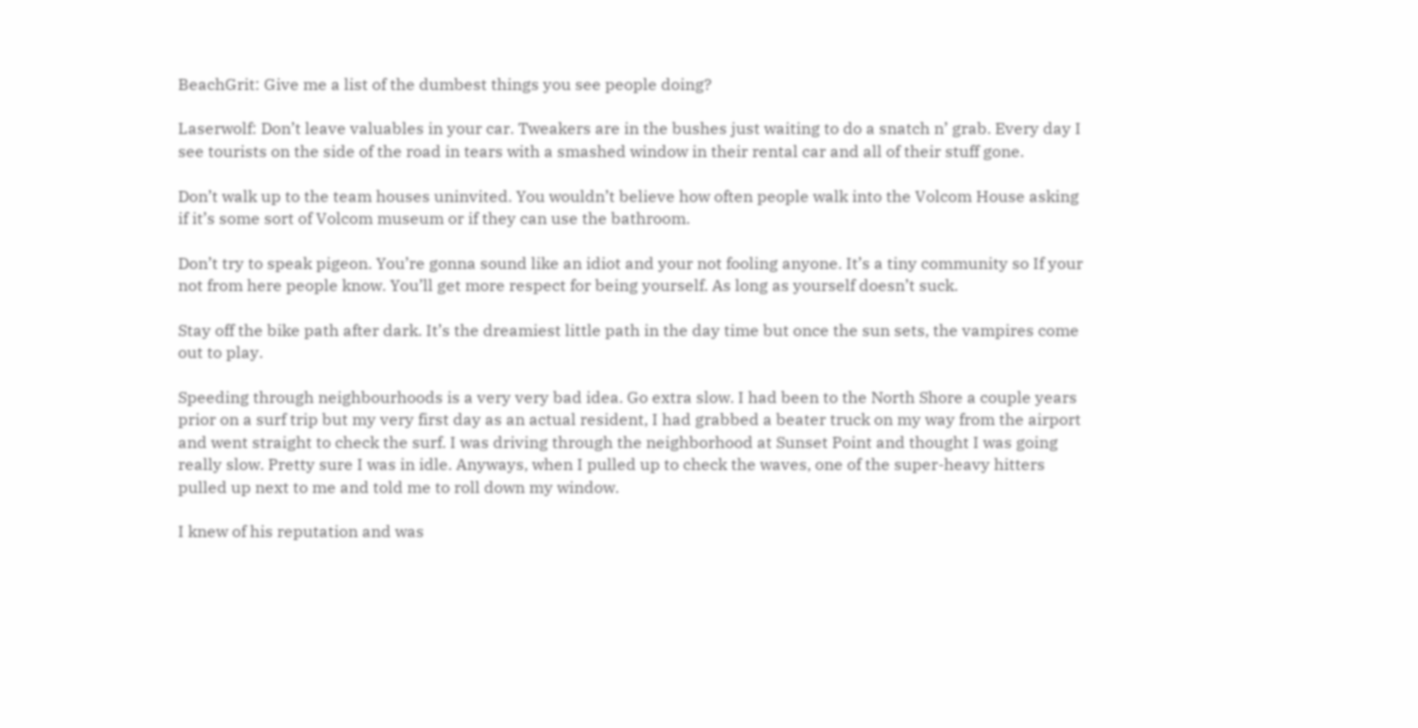BeachGrit: Give me a list of the dumbest things you see people doing?

Laserwolf: Don’t leave valuables in your car. Tweakers are in the bushes just waiting to do a snatch n’ grab. Every day I see tourists on the side of the road in tears with a smashed window in their rental car and all of their stuff gone.

Don’t walk up to the team houses uninvited. You wouldn’t believe how often people walk into the Volcom House asking if it’s some sort of Volcom museum or if they can use the bathroom.

Don’t try to speak pigeon. You’re gonna sound like an idiot and your not fooling anyone. It’s a tiny community so If your not from here people know. You’ll get more respect for being yourself. As long as yourself doesn’t suck.

Stay off the bike path after dark. It’s the dreamiest little path in the day time but once the sun sets, the vampires come out to play.

Speeding through neighbourhoods is a very very bad idea. Go extra slow. I had been to the North Shore a couple years prior on a surf trip but my very first day as an actual resident, I had grabbed a beater truck on my way from the airport and went straight to check the surf. I was driving through the neighborhood at Sunset Point and thought I was going really slow. Pretty sure I was in idle. Anyways, when I pulled up to check the waves, one of the super-heavy hitters pulled up next to me and told me to roll down my window.

I knew of his reputation and was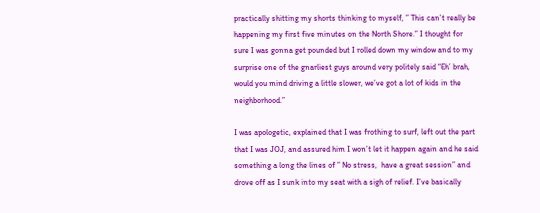practically shitting my shorts thinking to myself, ” This can’t really be happening my first five minutes on the North Shore.” I thought for sure I was gonna get pounded but I rolled down my window and to my surprise one of the gnarliest guys around very politely said “Eh’ brah, would you mind driving a little slower, we’ve got a lot of kids in the neighborhood.”

I was apologetic, explained that I was frothing to surf, left out the part that I was JOJ, and assured him I won’t let it happen again and he said something a long the lines of ” No stress,  have a great session” and drove off as I sunk into my seat with a sigh of relief. I’ve basically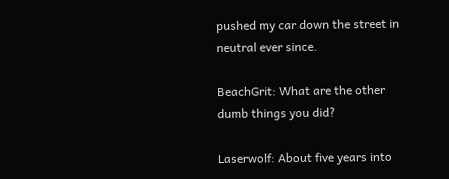pushed my car down the street in neutral ever since.

BeachGrit: What are the other dumb things you did?

Laserwolf: About five years into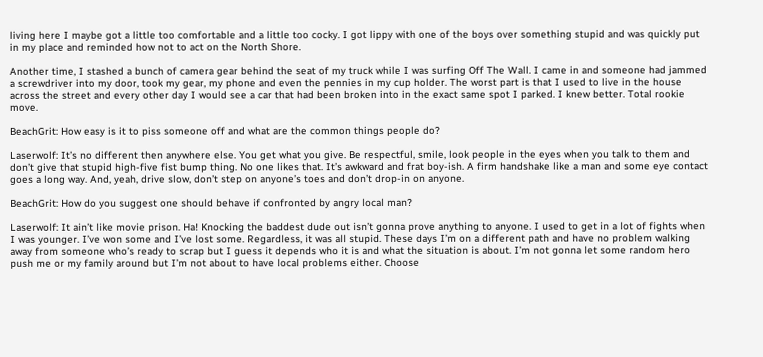living here I maybe got a little too comfortable and a little too cocky. I got lippy with one of the boys over something stupid and was quickly put in my place and reminded how not to act on the North Shore.

Another time, I stashed a bunch of camera gear behind the seat of my truck while I was surfing Off The Wall. I came in and someone had jammed a screwdriver into my door, took my gear, my phone and even the pennies in my cup holder. The worst part is that I used to live in the house across the street and every other day I would see a car that had been broken into in the exact same spot I parked. I knew better. Total rookie move.

BeachGrit: How easy is it to piss someone off and what are the common things people do?

Laserwolf: It’s no different then anywhere else. You get what you give. Be respectful, smile, look people in the eyes when you talk to them and don’t give that stupid high-five fist bump thing. No one likes that. It’s awkward and frat boy-ish. A firm handshake like a man and some eye contact goes a long way. And, yeah, drive slow, don’t step on anyone’s toes and don’t drop-in on anyone.

BeachGrit: How do you suggest one should behave if confronted by angry local man?

Laserwolf: It ain’t like movie prison. Ha! Knocking the baddest dude out isn’t gonna prove anything to anyone. I used to get in a lot of fights when I was younger. I’ve won some and I’ve lost some. Regardless, it was all stupid. These days I’m on a different path and have no problem walking away from someone who’s ready to scrap but I guess it depends who it is and what the situation is about. I’m not gonna let some random hero push me or my family around but I’m not about to have local problems either. Choose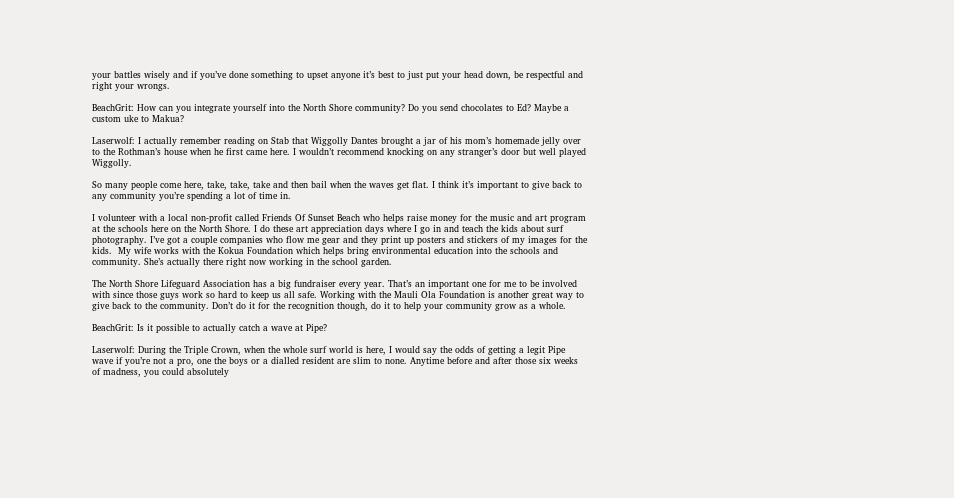your battles wisely and if you’ve done something to upset anyone it’s best to just put your head down, be respectful and right your wrongs.

BeachGrit: How can you integrate yourself into the North Shore community? Do you send chocolates to Ed? Maybe a custom uke to Makua?

Laserwolf: I actually remember reading on Stab that Wiggolly Dantes brought a jar of his mom’s homemade jelly over to the Rothman’s house when he first came here. I wouldn’t recommend knocking on any stranger’s door but well played Wiggolly.

So many people come here, take, take, take and then bail when the waves get flat. I think it’s important to give back to any community you’re spending a lot of time in.

I volunteer with a local non-profit called Friends Of Sunset Beach who helps raise money for the music and art program at the schools here on the North Shore. I do these art appreciation days where I go in and teach the kids about surf photography. I’ve got a couple companies who flow me gear and they print up posters and stickers of my images for the kids.  My wife works with the Kokua Foundation which helps bring environmental education into the schools and community. She’s actually there right now working in the school garden.

The North Shore Lifeguard Association has a big fundraiser every year. That’s an important one for me to be involved with since those guys work so hard to keep us all safe. Working with the Mauli Ola Foundation is another great way to give back to the community. Don’t do it for the recognition though, do it to help your community grow as a whole.

BeachGrit: Is it possible to actually catch a wave at Pipe?

Laserwolf: During the Triple Crown, when the whole surf world is here, I would say the odds of getting a legit Pipe wave if you’re not a pro, one the boys or a dialled resident are slim to none. Anytime before and after those six weeks of madness, you could absolutely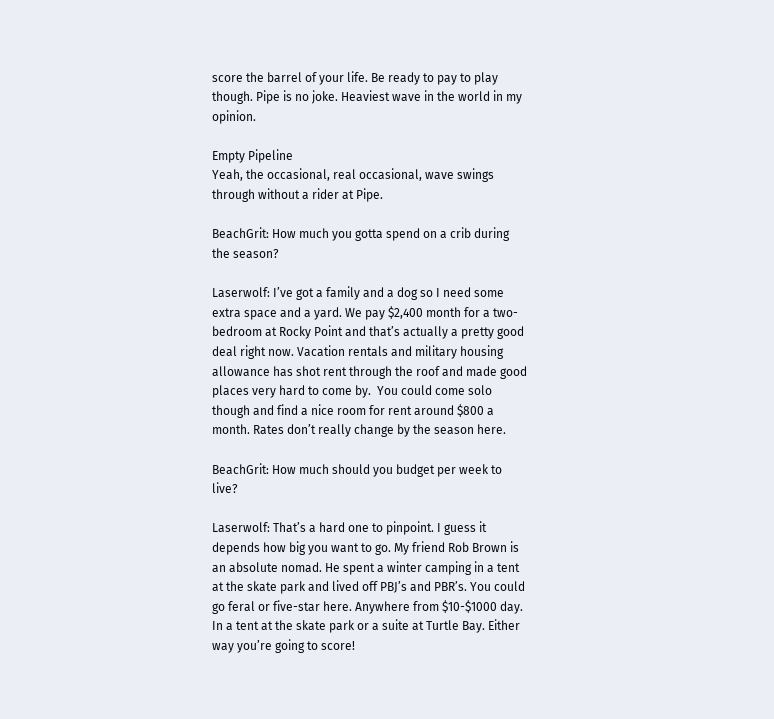score the barrel of your life. Be ready to pay to play though. Pipe is no joke. Heaviest wave in the world in my opinion.

Empty Pipeline
Yeah, the occasional, real occasional, wave swings through without a rider at Pipe.

BeachGrit: How much you gotta spend on a crib during the season?

Laserwolf: I’ve got a family and a dog so I need some extra space and a yard. We pay $2,400 month for a two-bedroom at Rocky Point and that’s actually a pretty good deal right now. Vacation rentals and military housing allowance has shot rent through the roof and made good places very hard to come by.  You could come solo though and find a nice room for rent around $800 a month. Rates don’t really change by the season here.

BeachGrit: How much should you budget per week to live?

Laserwolf: That’s a hard one to pinpoint. I guess it depends how big you want to go. My friend Rob Brown is an absolute nomad. He spent a winter camping in a tent at the skate park and lived off PBJ’s and PBR’s. You could go feral or five-star here. Anywhere from $10-$1000 day. In a tent at the skate park or a suite at Turtle Bay. Either way you’re going to score!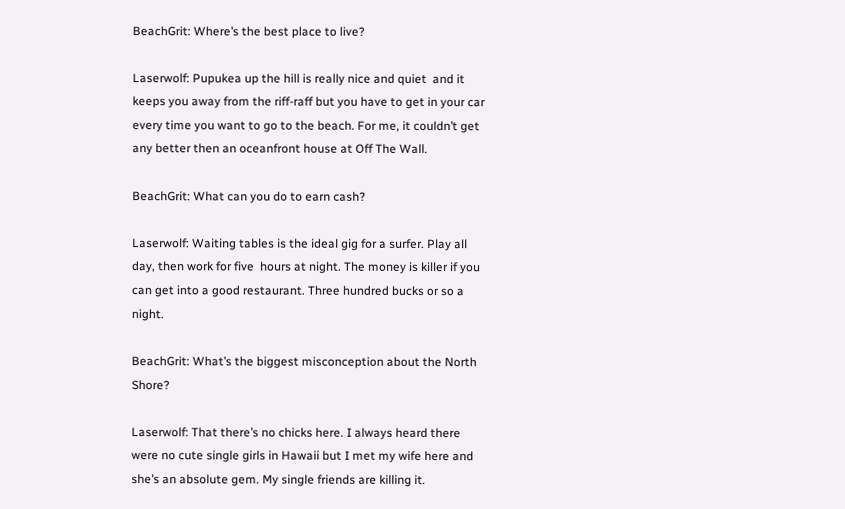BeachGrit: Where’s the best place to live?

Laserwolf: Pupukea up the hill is really nice and quiet  and it keeps you away from the riff-raff but you have to get in your car every time you want to go to the beach. For me, it couldn’t get any better then an oceanfront house at Off The Wall.

BeachGrit: What can you do to earn cash?

Laserwolf: Waiting tables is the ideal gig for a surfer. Play all day, then work for five  hours at night. The money is killer if you can get into a good restaurant. Three hundred bucks or so a night.

BeachGrit: What’s the biggest misconception about the North Shore?

Laserwolf: That there’s no chicks here. I always heard there were no cute single girls in Hawaii but I met my wife here and she’s an absolute gem. My single friends are killing it.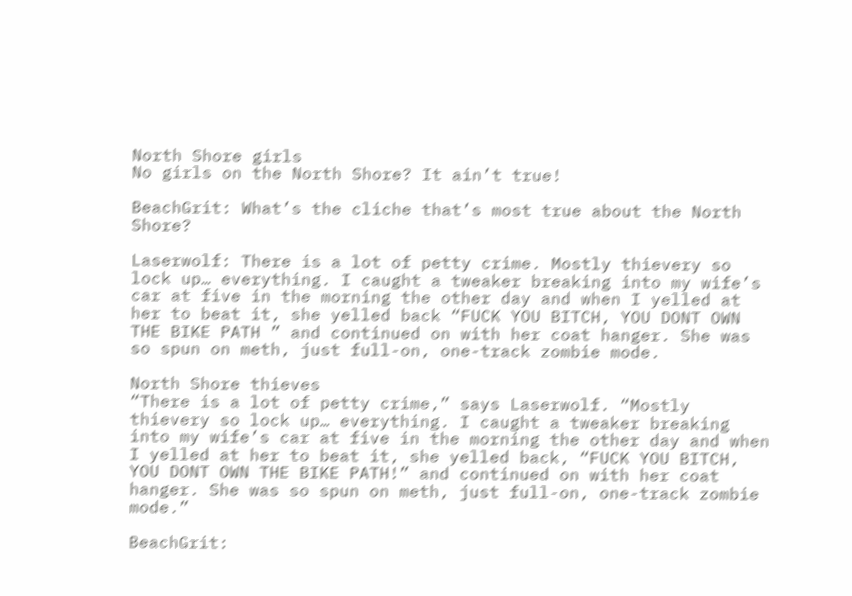North Shore girls
No girls on the North Shore? It ain’t true!

BeachGrit: What’s the cliche that’s most true about the North Shore?

Laserwolf: There is a lot of petty crime. Mostly thievery so lock up… everything. I caught a tweaker breaking into my wife’s car at five in the morning the other day and when I yelled at her to beat it, she yelled back “FUCK YOU BITCH, YOU DONT OWN THE BIKE PATH ” and continued on with her coat hanger. She was so spun on meth, just full-on, one-track zombie mode.

North Shore thieves
“There is a lot of petty crime,” says Laserwolf. “Mostly thievery so lock up… everything. I caught a tweaker breaking into my wife’s car at five in the morning the other day and when I yelled at her to beat it, she yelled back, “FUCK YOU BITCH, YOU DONT OWN THE BIKE PATH!” and continued on with her coat hanger. She was so spun on meth, just full-on, one-track zombie mode.”

BeachGrit: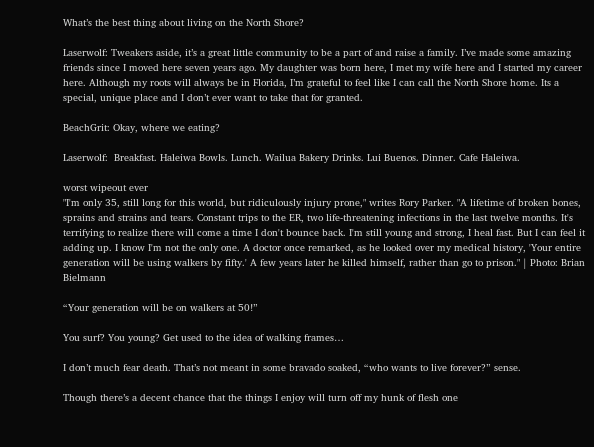What’s the best thing about living on the North Shore?

Laserwolf: Tweakers aside, it’s a great little community to be a part of and raise a family. I’ve made some amazing friends since I moved here seven years ago. My daughter was born here, I met my wife here and I started my career here. Although my roots will always be in Florida, I’m grateful to feel like I can call the North Shore home. Its a special, unique place and I don’t ever want to take that for granted.

BeachGrit: Okay, where we eating?

Laserwolf:  Breakfast. Haleiwa Bowls. Lunch. Wailua Bakery Drinks. Lui Buenos. Dinner. Cafe Haleiwa.

worst wipeout ever
"I'm only 35, still long for this world, but ridiculously injury prone," writes Rory Parker. "A lifetime of broken bones, sprains and strains and tears. Constant trips to the ER, two life-threatening infections in the last twelve months. It's terrifying to realize there will come a time I don't bounce back. I'm still young and strong, I heal fast. But I can feel it adding up. I know I'm not the only one. A doctor once remarked, as he looked over my medical history, 'Your entire generation will be using walkers by fifty.' A few years later he killed himself, rather than go to prison." | Photo: Brian Bielmann

“Your generation will be on walkers at 50!”

You surf? You young? Get used to the idea of walking frames…

I don’t much fear death. That’s not meant in some bravado soaked, “who wants to live forever?” sense.

Though there’s a decent chance that the things I enjoy will turn off my hunk of flesh one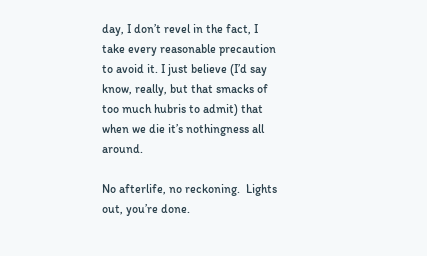day, I don’t revel in the fact, I take every reasonable precaution to avoid it. I just believe (I’d say know, really, but that smacks of too much hubris to admit) that when we die it’s nothingness all around.

No afterlife, no reckoning.  Lights out, you’re done.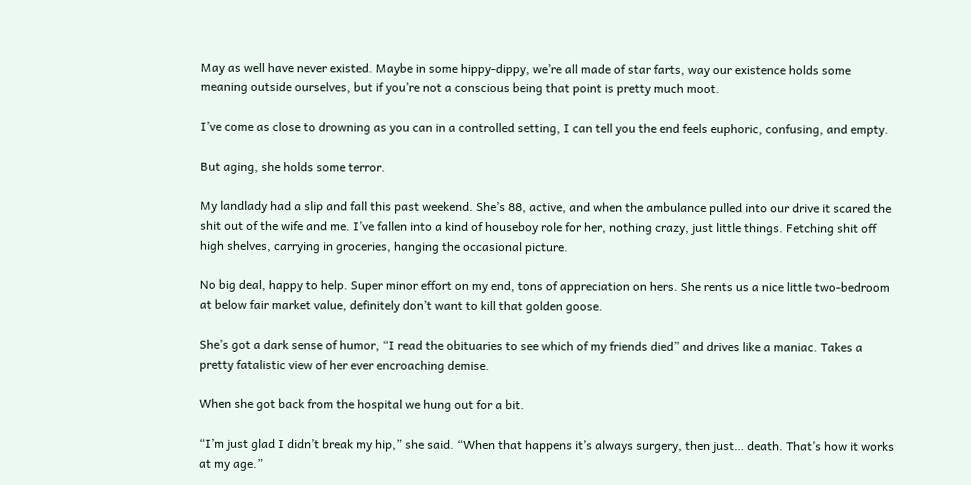May as well have never existed. Maybe in some hippy-dippy, we’re all made of star farts, way our existence holds some meaning outside ourselves, but if you’re not a conscious being that point is pretty much moot.

I’ve come as close to drowning as you can in a controlled setting, I can tell you the end feels euphoric, confusing, and empty.

But aging, she holds some terror.

My landlady had a slip and fall this past weekend. She’s 88, active, and when the ambulance pulled into our drive it scared the shit out of the wife and me. I’ve fallen into a kind of houseboy role for her, nothing crazy, just little things. Fetching shit off high shelves, carrying in groceries, hanging the occasional picture.

No big deal, happy to help. Super minor effort on my end, tons of appreciation on hers. She rents us a nice little two-bedroom at below fair market value, definitely don’t want to kill that golden goose.

She’s got a dark sense of humor, “I read the obituaries to see which of my friends died” and drives like a maniac. Takes a pretty fatalistic view of her ever encroaching demise.

When she got back from the hospital we hung out for a bit.

“I’m just glad I didn’t break my hip,” she said. “When that happens it’s always surgery, then just… death. That’s how it works at my age.”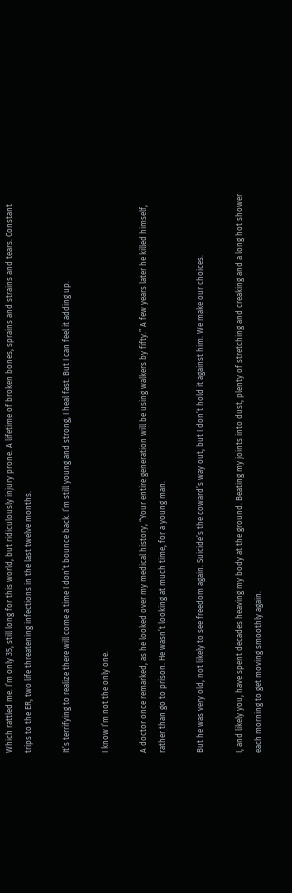Which rattled me. I’m only 35, still long for this world, but ridiculously injury prone. A lifetime of broken bones, sprains and strains and tears. Constant trips to the ER, two life threatening infections in the last twelve months.

It’s terrifying to realize there will come a time I don’t bounce back. I’m still young and strong, I heal fast. But I can feel it adding up.

I know I’m not the only one.

A doctor once remarked, as he looked over my medical history, “Your entire generation will be using walkers by fifty.” A few years later he killed himself, rather than go to prison. He wasn’t looking at much time, for a young man.

But he was very old, not likely to see freedom again. Suicide’s the coward’s way out, but I don’t hold it against him. We make our choices.

I, and likely you, have spent decades heaving my body at the ground. Beating my joints into dust, plenty of stretching and creaking and a long hot shower each morning to get moving smoothly again.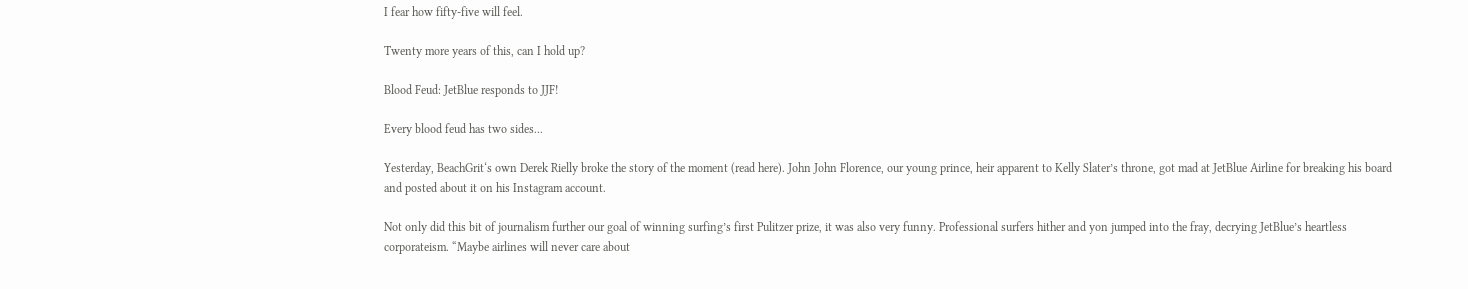I fear how fifty-five will feel.

Twenty more years of this, can I hold up?

Blood Feud: JetBlue responds to JJF!

Every blood feud has two sides...

Yesterday, BeachGrit‘s own Derek Rielly broke the story of the moment (read here). John John Florence, our young prince, heir apparent to Kelly Slater’s throne, got mad at JetBlue Airline for breaking his board and posted about it on his Instagram account.

Not only did this bit of journalism further our goal of winning surfing’s first Pulitzer prize, it was also very funny. Professional surfers hither and yon jumped into the fray, decrying JetBlue’s heartless corporateism. “Maybe airlines will never care about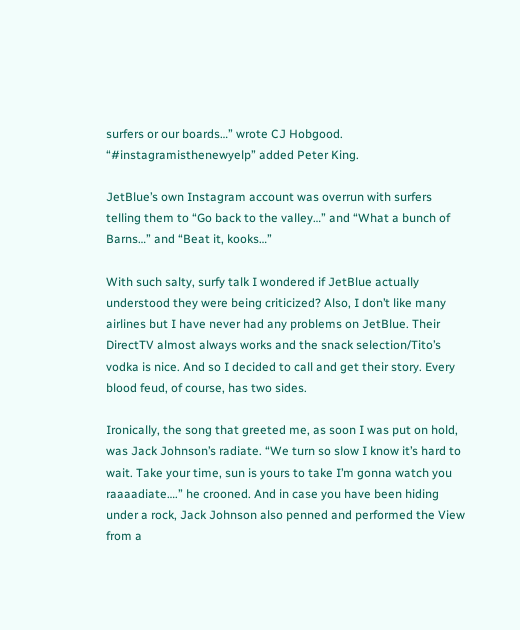surfers or our boards…” wrote CJ Hobgood. “#instagramisthenewyelp” added Peter King.

JetBlue’s own Instagram account was overrun with surfers telling them to “Go back to the valley…” and “What a bunch of Barns…” and “Beat it, kooks…”

With such salty, surfy talk I wondered if JetBlue actually understood they were being criticized? Also, I don’t like many airlines but I have never had any problems on JetBlue. Their DirectTV almost always works and the snack selection/Tito’s vodka is nice. And so I decided to call and get their story. Every blood feud, of course, has two sides.

Ironically, the song that greeted me, as soon I was put on hold, was Jack Johnson’s radiate. “We turn so slow I know it’s hard to wait. Take your time, sun is yours to take I’m gonna watch you raaaadiate….” he crooned. And in case you have been hiding under a rock, Jack Johnson also penned and performed the View from a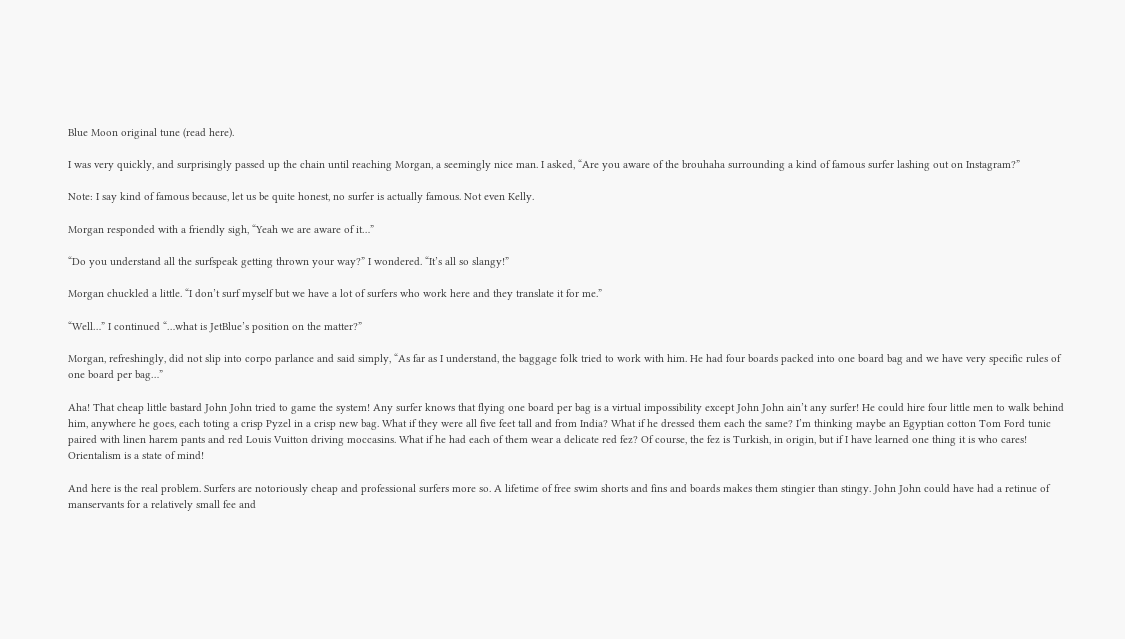Blue Moon original tune (read here).

I was very quickly, and surprisingly passed up the chain until reaching Morgan, a seemingly nice man. I asked, “Are you aware of the brouhaha surrounding a kind of famous surfer lashing out on Instagram?”

Note: I say kind of famous because, let us be quite honest, no surfer is actually famous. Not even Kelly.

Morgan responded with a friendly sigh, “Yeah we are aware of it…”

“Do you understand all the surfspeak getting thrown your way?” I wondered. “It’s all so slangy!”

Morgan chuckled a little. “I don’t surf myself but we have a lot of surfers who work here and they translate it for me.”

“Well…” I continued “…what is JetBlue’s position on the matter?”

Morgan, refreshingly, did not slip into corpo parlance and said simply, “As far as I understand, the baggage folk tried to work with him. He had four boards packed into one board bag and we have very specific rules of one board per bag…”

Aha! That cheap little bastard John John tried to game the system! Any surfer knows that flying one board per bag is a virtual impossibility except John John ain’t any surfer! He could hire four little men to walk behind him, anywhere he goes, each toting a crisp Pyzel in a crisp new bag. What if they were all five feet tall and from India? What if he dressed them each the same? I’m thinking maybe an Egyptian cotton Tom Ford tunic paired with linen harem pants and red Louis Vuitton driving moccasins. What if he had each of them wear a delicate red fez? Of course, the fez is Turkish, in origin, but if I have learned one thing it is who cares! Orientalism is a state of mind!

And here is the real problem. Surfers are notoriously cheap and professional surfers more so. A lifetime of free swim shorts and fins and boards makes them stingier than stingy. John John could have had a retinue of manservants for a relatively small fee and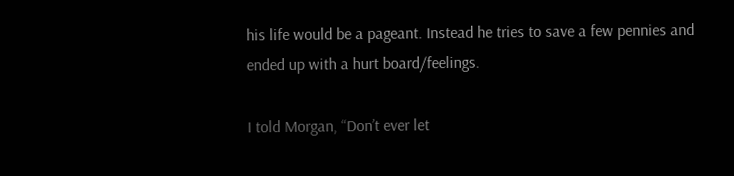his life would be a pageant. Instead he tries to save a few pennies and ended up with a hurt board/feelings.

I told Morgan, “Don’t ever let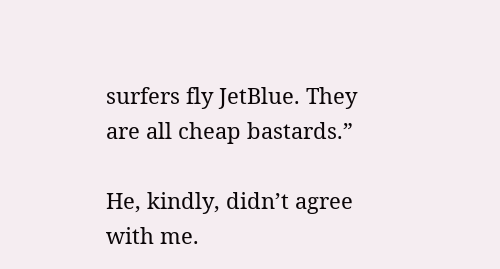surfers fly JetBlue. They are all cheap bastards.”

He, kindly, didn’t agree with me.